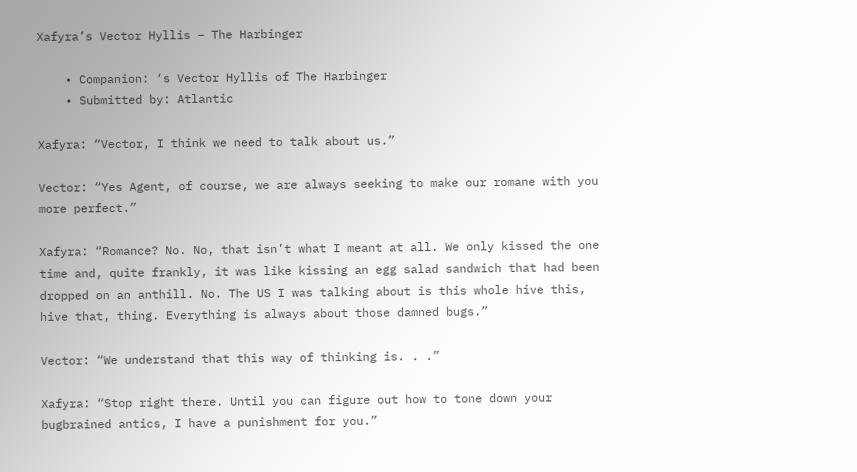Xafyra’s Vector Hyllis – The Harbinger

    • Companion: ‘s Vector Hyllis of The Harbinger
    • Submitted by: Atlantic

Xafyra: “Vector, I think we need to talk about us.”

Vector: “Yes Agent, of course, we are always seeking to make our romane with you more perfect.”

Xafyra: “Romance? No. No, that isn’t what I meant at all. We only kissed the one time and, quite frankly, it was like kissing an egg salad sandwich that had been dropped on an anthill. No. The US I was talking about is this whole hive this, hive that, thing. Everything is always about those damned bugs.”

Vector: “We understand that this way of thinking is. . .”

Xafyra: “Stop right there. Until you can figure out how to tone down your bugbrained antics, I have a punishment for you.”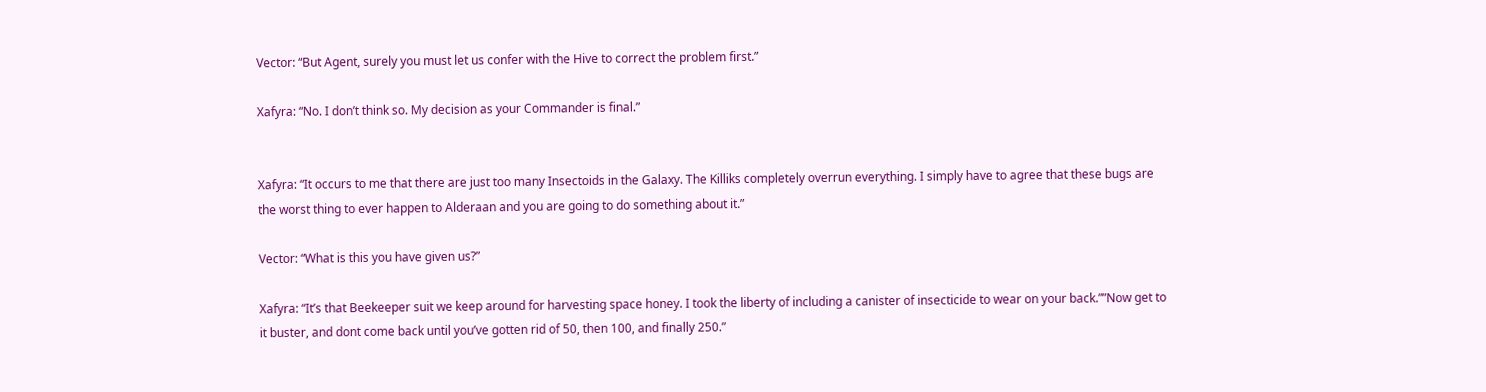Vector: “But Agent, surely you must let us confer with the Hive to correct the problem first.”

Xafyra: “No. I don’t think so. My decision as your Commander is final.”


Xafyra: “It occurs to me that there are just too many Insectoids in the Galaxy. The Killiks completely overrun everything. I simply have to agree that these bugs are the worst thing to ever happen to Alderaan and you are going to do something about it.”

Vector: “What is this you have given us?”

Xafyra: “It’s that Beekeeper suit we keep around for harvesting space honey. I took the liberty of including a canister of insecticide to wear on your back.””Now get to it buster, and dont come back until you’ve gotten rid of 50, then 100, and finally 250.”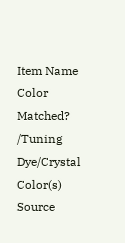Item Name Color Matched? /Tuning Dye/Crystal Color(s) Source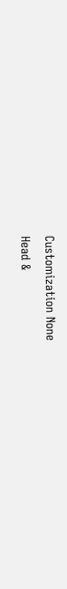Customization None
Head &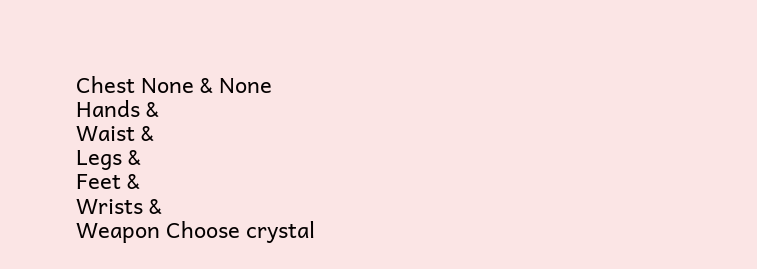Chest None & None
Hands &
Waist &
Legs &
Feet &
Wrists &
Weapon Choose crystal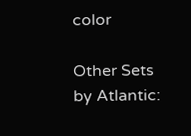color

Other Sets by Atlantic: